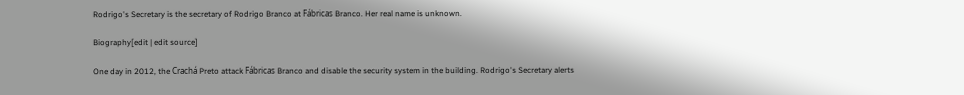Rodrigo's Secretary is the secretary of Rodrigo Branco at Fábricas Branco. Her real name is unknown.

Biography[edit | edit source]

One day in 2012, the Crachá Preto attack Fábricas Branco and disable the security system in the building. Rodrigo's Secretary alerts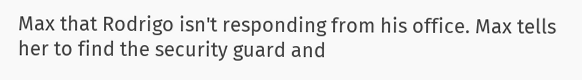Max that Rodrigo isn't responding from his office. Max tells her to find the security guard and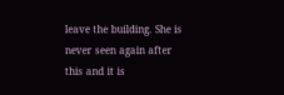leave the building. She is never seen again after this and it is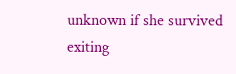unknown if she survived exiting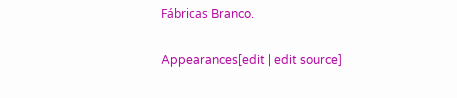Fábricas Branco.

Appearances[edit | edit source]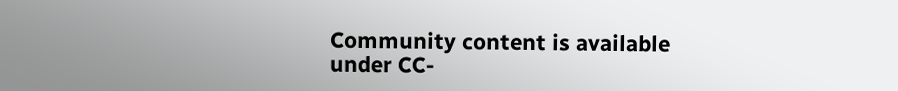Community content is available under CC-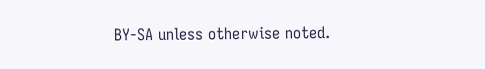BY-SA unless otherwise noted.